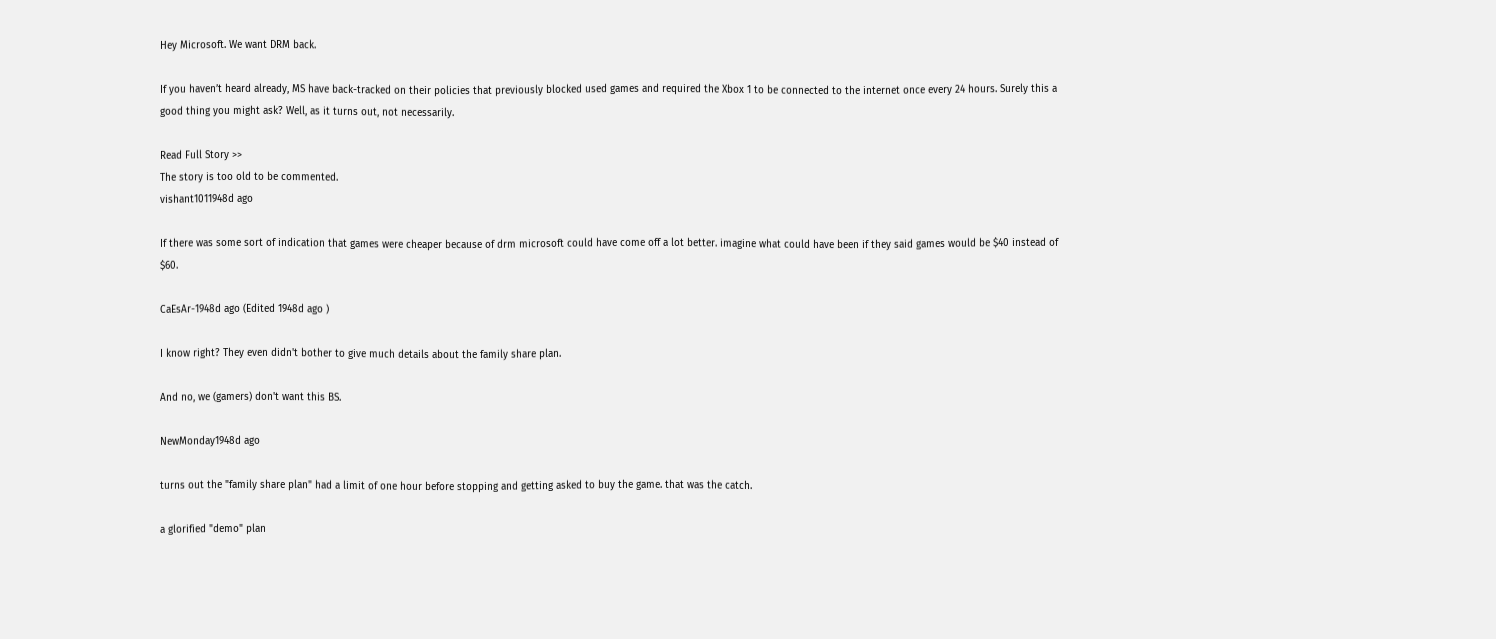Hey Microsoft. We want DRM back.

If you haven’t heard already, MS have back-tracked on their policies that previously blocked used games and required the Xbox 1 to be connected to the internet once every 24 hours. Surely this a good thing you might ask? Well, as it turns out, not necessarily.

Read Full Story >>
The story is too old to be commented.
vishant1011948d ago

If there was some sort of indication that games were cheaper because of drm microsoft could have come off a lot better. imagine what could have been if they said games would be $40 instead of $60.

CaEsAr-1948d ago (Edited 1948d ago )

I know right? They even didn't bother to give much details about the family share plan.

And no, we (gamers) don't want this BS.

NewMonday1948d ago

turns out the "family share plan" had a limit of one hour before stopping and getting asked to buy the game. that was the catch.

a glorified "demo" plan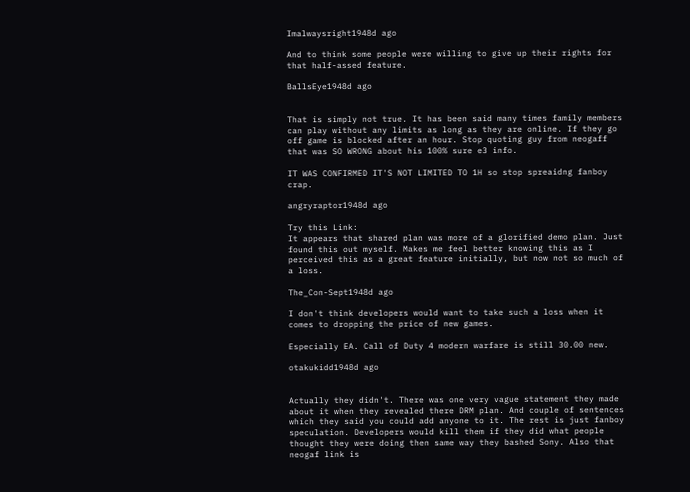Imalwaysright1948d ago

And to think some people were willing to give up their rights for that half-assed feature.

BallsEye1948d ago


That is simply not true. It has been said many times family members can play without any limits as long as they are online. If they go off game is blocked after an hour. Stop quoting guy from neogaff that was SO WRONG about his 100% sure e3 info.

IT WAS CONFIRMED IT'S NOT LIMITED TO 1H so stop spreaidng fanboy crap.

angryraptor1948d ago

Try this Link:
It appears that shared plan was more of a glorified demo plan. Just found this out myself. Makes me feel better knowing this as I perceived this as a great feature initially, but now not so much of a loss.

The_Con-Sept1948d ago

I don't think developers would want to take such a loss when it comes to dropping the price of new games.

Especially EA. Call of Duty 4 modern warfare is still 30.00 new.

otakukidd1948d ago


Actually they didn't. There was one very vague statement they made about it when they revealed there DRM plan. And couple of sentences which they said you could add anyone to it. The rest is just fanboy speculation. Developers would kill them if they did what people thought they were doing then same way they bashed Sony. Also that neogaf link is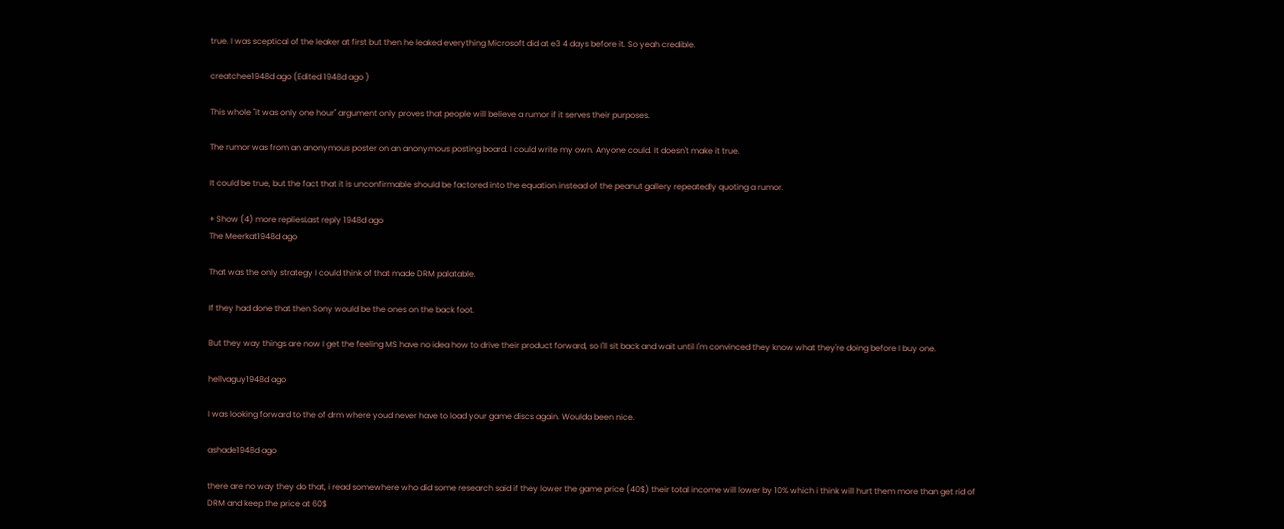true. I was sceptical of the leaker at first but then he leaked everything Microsoft did at e3 4 days before it. So yeah credible.

creatchee1948d ago (Edited 1948d ago )

This whole "it was only one hour" argument only proves that people will believe a rumor if it serves their purposes.

The rumor was from an anonymous poster on an anonymous posting board. I could write my own. Anyone could. It doesn't make it true.

It could be true, but the fact that it is unconfirmable should be factored into the equation instead of the peanut gallery repeatedly quoting a rumor.

+ Show (4) more repliesLast reply 1948d ago
The Meerkat1948d ago

That was the only strategy I could think of that made DRM palatable.

If they had done that then Sony would be the ones on the back foot.

But they way things are now I get the feeling MS have no idea how to drive their product forward, so I'll sit back and wait until I'm convinced they know what they're doing before I buy one.

hellvaguy1948d ago

I was looking forward to the of drm where youd never have to load your game discs again. Woulda been nice.

ashade1948d ago

there are no way they do that, i read somewhere who did some research said if they lower the game price (40$) their total income will lower by 10% which i think will hurt them more than get rid of DRM and keep the price at 60$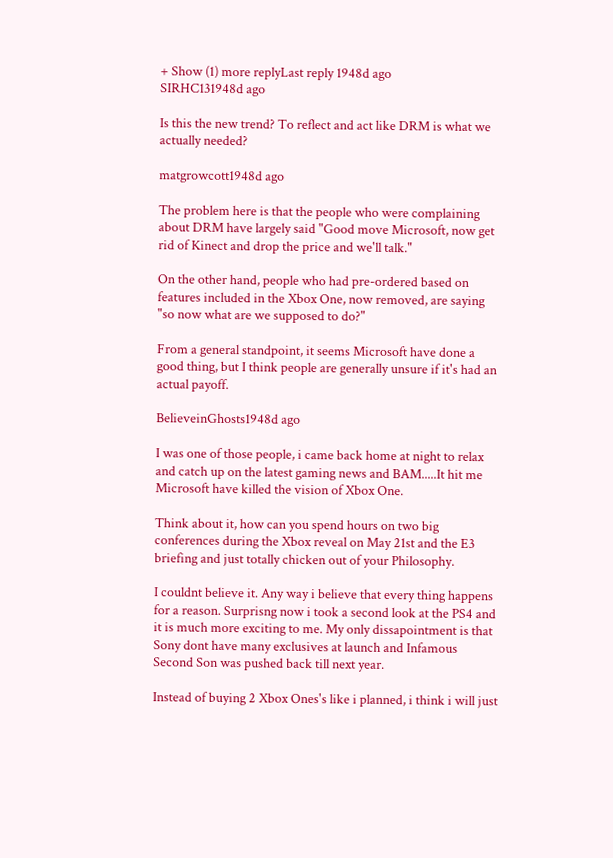+ Show (1) more replyLast reply 1948d ago
SIRHC131948d ago

Is this the new trend? To reflect and act like DRM is what we actually needed?

matgrowcott1948d ago

The problem here is that the people who were complaining about DRM have largely said "Good move Microsoft, now get rid of Kinect and drop the price and we'll talk."

On the other hand, people who had pre-ordered based on features included in the Xbox One, now removed, are saying "so now what are we supposed to do?"

From a general standpoint, it seems Microsoft have done a good thing, but I think people are generally unsure if it's had an actual payoff.

BelieveinGhosts1948d ago

I was one of those people, i came back home at night to relax and catch up on the latest gaming news and BAM.....It hit me Microsoft have killed the vision of Xbox One.

Think about it, how can you spend hours on two big conferences during the Xbox reveal on May 21st and the E3 briefing and just totally chicken out of your Philosophy.

I couldnt believe it. Any way i believe that every thing happens for a reason. Surprisng now i took a second look at the PS4 and it is much more exciting to me. My only dissapointment is that Sony dont have many exclusives at launch and Infamous Second Son was pushed back till next year.

Instead of buying 2 Xbox Ones's like i planned, i think i will just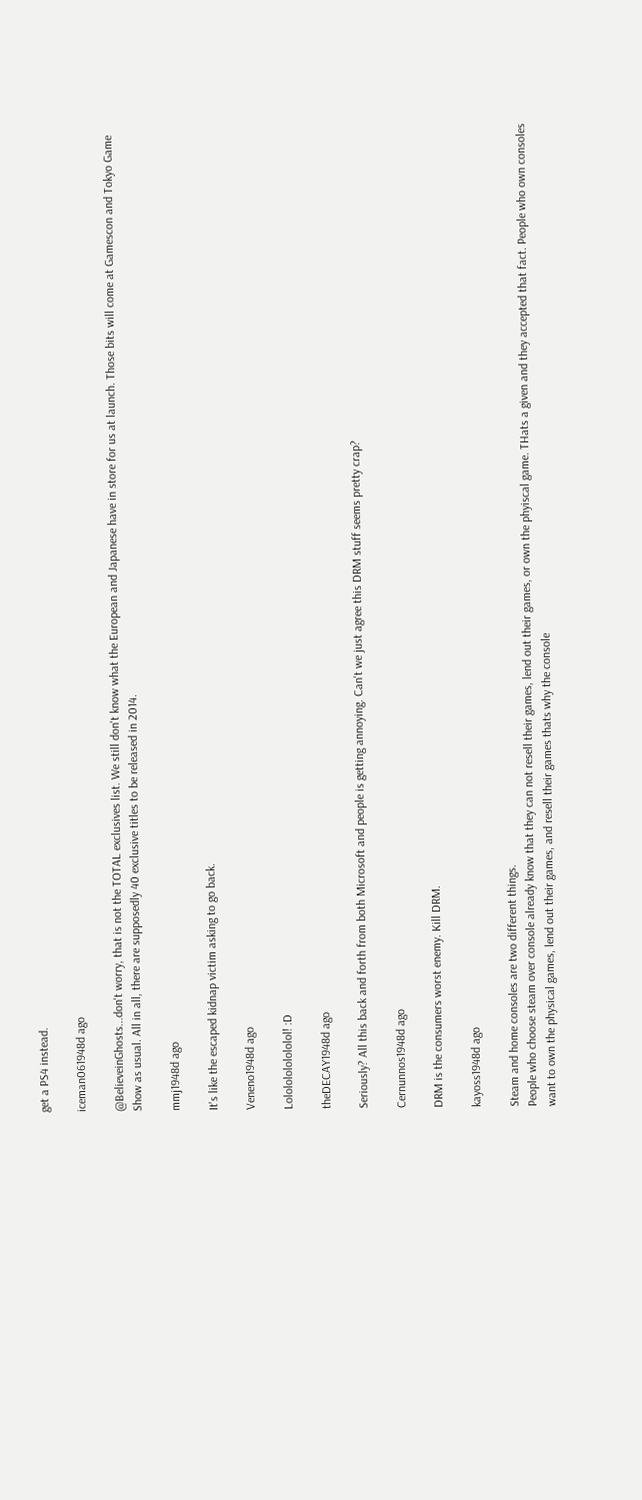get a PS4 instead.

iceman061948d ago

@BelieveinGhosts...don't worry, that is not the TOTAL exclusives list. We still don't know what the European and Japanese have in store for us at launch. Those bits will come at Gamescon and Tokyo Game Show as usual. All in all, there are supposedly 40 exclusive titles to be released in 2014.

mmj1948d ago

It's like the escaped kidnap victim asking to go back.

Veneno1948d ago

Lolololololololol! :D

theDECAY1948d ago

Seriously? All this back and forth from both Microsoft and people is getting annoying. Can't we just agree this DRM stuff seems pretty crap?

Cernunnos1948d ago

DRM is the consumers worst enemy. Kill DRM.

kayoss1948d ago

Steam and home consoles are two different things.
People who choose steam over console already know that they can not resell their games, lend out their games, or own the phyiscal game. THats a given and they accepted that fact. People who own consoles want to own the physical games, lend out their games, and resell their games thats why the console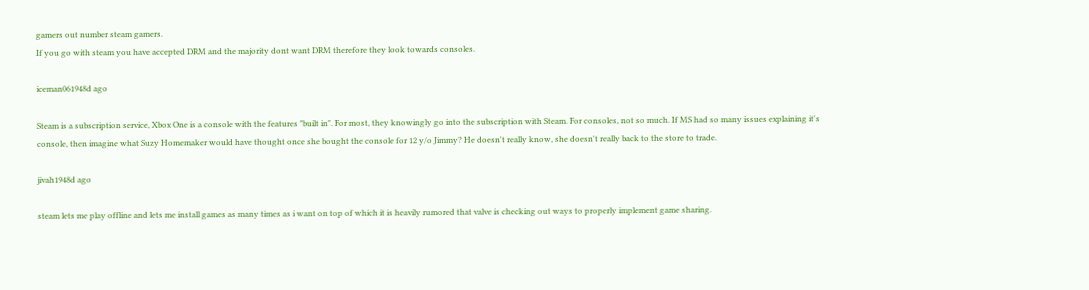gamers out number steam gamers.
If you go with steam you have accepted DRM and the majority dont want DRM therefore they look towards consoles.

iceman061948d ago

Steam is a subscription service, Xbox One is a console with the features "built in". For most, they knowingly go into the subscription with Steam. For consoles, not so much. If MS had so many issues explaining it's console, then imagine what Suzy Homemaker would have thought once she bought the console for 12 y/o Jimmy? He doesn't really know, she doesn't really back to the store to trade.

jivah1948d ago

steam lets me play offline and lets me install games as many times as i want on top of which it is heavily rumored that valve is checking out ways to properly implement game sharing.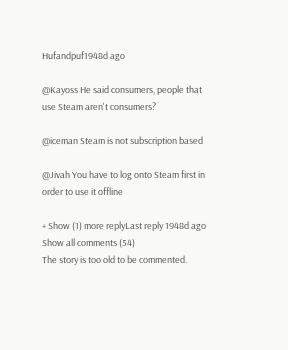Hufandpuf1948d ago

@Kayoss He said consumers, people that use Steam aren't consumers?

@iceman Steam is not subscription based

@Jivah You have to log onto Steam first in order to use it offline

+ Show (1) more replyLast reply 1948d ago
Show all comments (54)
The story is too old to be commented.